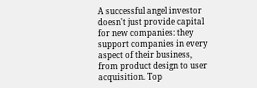A successful angel investor doesn't just provide capital for new companies: they support companies in every aspect of their business, from product design to user acquisition. Top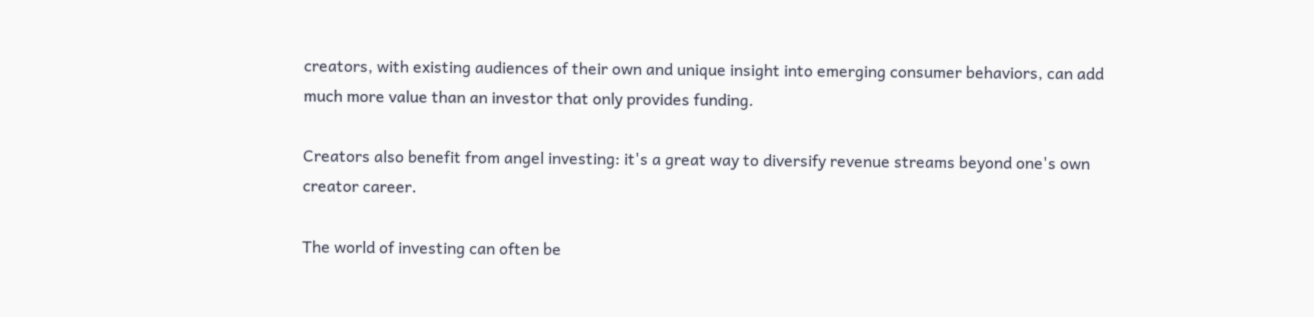creators, with existing audiences of their own and unique insight into emerging consumer behaviors, can add much more value than an investor that only provides funding.

Creators also benefit from angel investing: it's a great way to diversify revenue streams beyond one's own creator career.

The world of investing can often be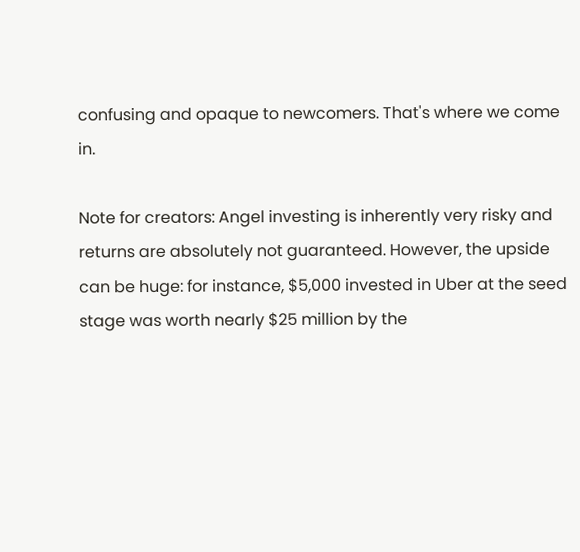confusing and opaque to newcomers. That's where we come in.

Note for creators: Angel investing is inherently very risky and returns are absolutely not guaranteed. However, the upside can be huge: for instance, $5,000 invested in Uber at the seed stage was worth nearly $25 million by the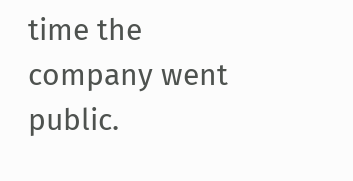time the company went public.